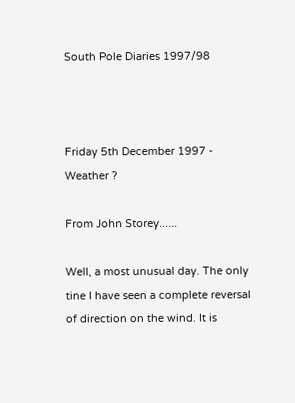South Pole Diaries 1997/98



Friday 5th December 1997 - Weather ?

From John Storey......

Well, a most unusual day. The only tine I have seen a complete reversal of direction on the wind. It is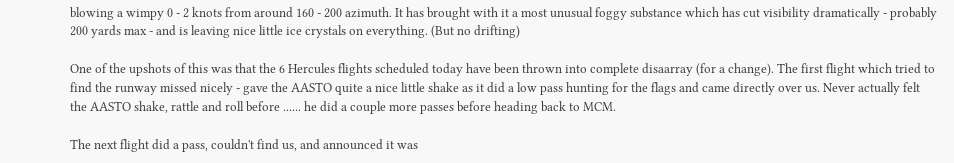blowing a wimpy 0 - 2 knots from around 160 - 200 azimuth. It has brought with it a most unusual foggy substance which has cut visibility dramatically - probably 200 yards max - and is leaving nice little ice crystals on everything. (But no drifting)

One of the upshots of this was that the 6 Hercules flights scheduled today have been thrown into complete disaarray (for a change). The first flight which tried to find the runway missed nicely - gave the AASTO quite a nice little shake as it did a low pass hunting for the flags and came directly over us. Never actually felt the AASTO shake, rattle and roll before ...... he did a couple more passes before heading back to MCM.

The next flight did a pass, couldn't find us, and announced it was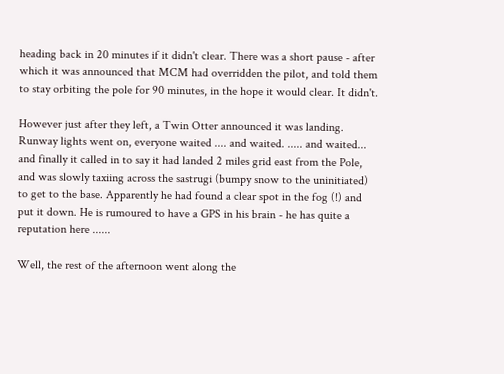heading back in 20 minutes if it didn't clear. There was a short pause - after which it was announced that MCM had overridden the pilot, and told them to stay orbiting the pole for 90 minutes, in the hope it would clear. It didn't.

However just after they left, a Twin Otter announced it was landing. Runway lights went on, everyone waited .... and waited. ..... and waited... and finally it called in to say it had landed 2 miles grid east from the Pole, and was slowly taxiing across the sastrugi (bumpy snow to the uninitiated) to get to the base. Apparently he had found a clear spot in the fog (!) and put it down. He is rumoured to have a GPS in his brain - he has quite a reputation here ......

Well, the rest of the afternoon went along the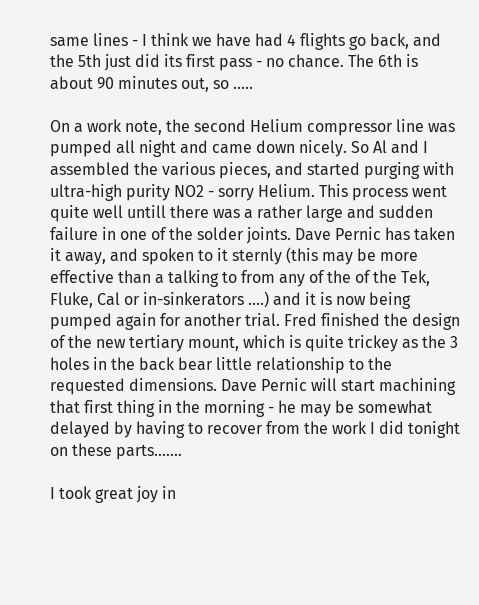same lines - I think we have had 4 flights go back, and the 5th just did its first pass - no chance. The 6th is about 90 minutes out, so .....

On a work note, the second Helium compressor line was pumped all night and came down nicely. So Al and I assembled the various pieces, and started purging with ultra-high purity NO2 - sorry Helium. This process went quite well untill there was a rather large and sudden failure in one of the solder joints. Dave Pernic has taken it away, and spoken to it sternly (this may be more effective than a talking to from any of the of the Tek, Fluke, Cal or in-sinkerators ....) and it is now being pumped again for another trial. Fred finished the design of the new tertiary mount, which is quite trickey as the 3 holes in the back bear little relationship to the requested dimensions. Dave Pernic will start machining that first thing in the morning - he may be somewhat delayed by having to recover from the work I did tonight on these parts.......

I took great joy in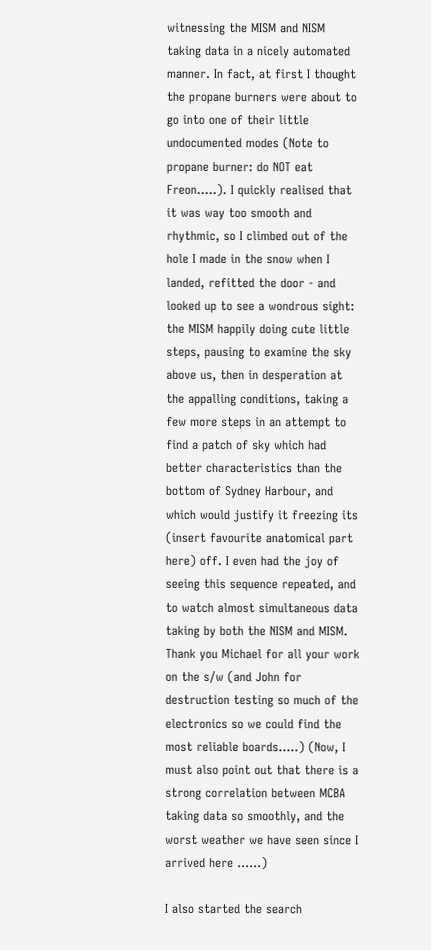witnessing the MISM and NISM taking data in a nicely automated manner. In fact, at first I thought the propane burners were about to go into one of their little undocumented modes (Note to propane burner: do NOT eat Freon.....). I quickly realised that it was way too smooth and rhythmic, so I climbed out of the hole I made in the snow when I landed, refitted the door - and looked up to see a wondrous sight: the MISM happily doing cute little steps, pausing to examine the sky above us, then in desperation at the appalling conditions, taking a few more steps in an attempt to find a patch of sky which had better characteristics than the bottom of Sydney Harbour, and which would justify it freezing its (insert favourite anatomical part here) off. I even had the joy of seeing this sequence repeated, and to watch almost simultaneous data taking by both the NISM and MISM. Thank you Michael for all your work on the s/w (and John for destruction testing so much of the electronics so we could find the most reliable boards.....) (Now, I must also point out that there is a strong correlation between MCBA taking data so smoothly, and the worst weather we have seen since I arrived here ......)

I also started the search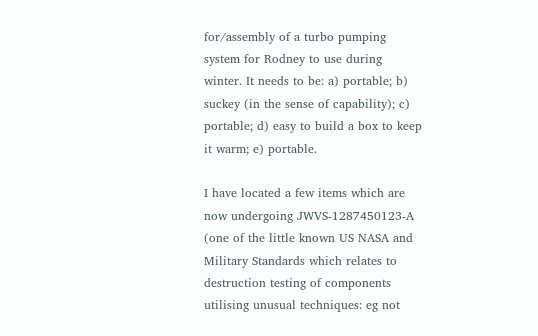for/assembly of a turbo pumping system for Rodney to use during winter. It needs to be: a) portable; b) suckey (in the sense of capability); c) portable; d) easy to build a box to keep it warm; e) portable.

I have located a few items which are now undergoing JWVS-1287450123-A (one of the little known US NASA and Military Standards which relates to destruction testing of components utilising unusual techniques: eg not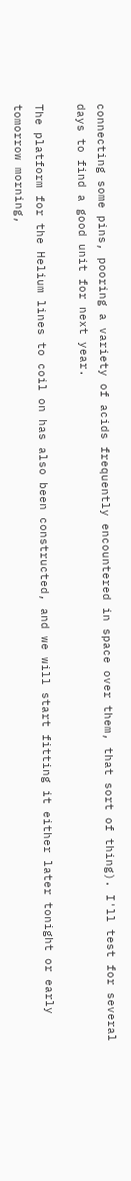connecting some pins, pooring a variety of acids frequently encountered in space over them, that sort of thing). I'll test for several days to find a good unit for next year.

The platform for the Helium lines to coil on has also been constructed, and we will start fitting it either later tonight or early tomorrow morning,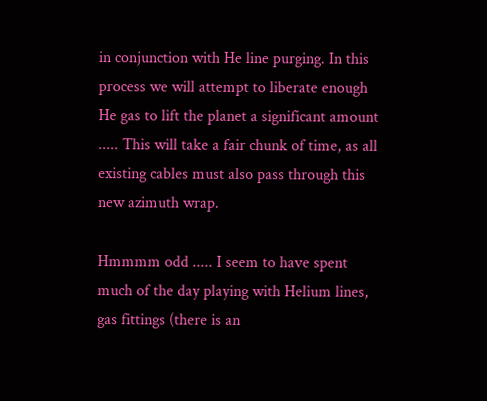in conjunction with He line purging. In this process we will attempt to liberate enough He gas to lift the planet a significant amount ..... This will take a fair chunk of time, as all existing cables must also pass through this new azimuth wrap.

Hmmmm odd ..... I seem to have spent much of the day playing with Helium lines, gas fittings (there is an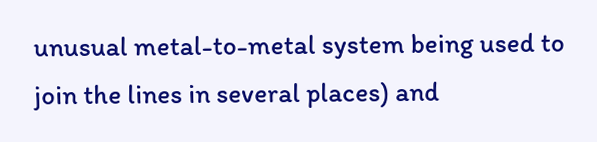unusual metal-to-metal system being used to join the lines in several places) and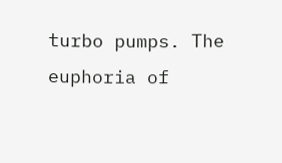turbo pumps. The euphoria of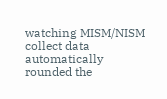watching MISM/NISM collect data automatically rounded the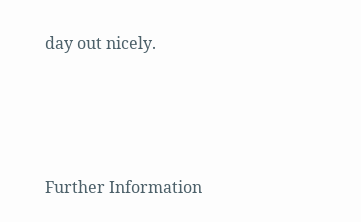day out nicely.






Further Information